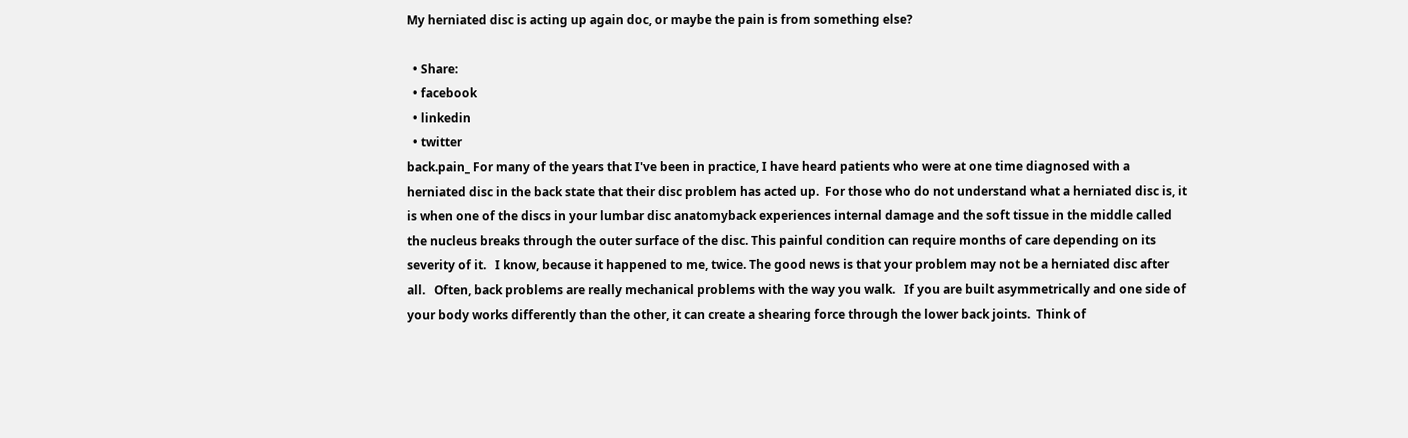My herniated disc is acting up again doc, or maybe the pain is from something else?

  • Share:
  • facebook
  • linkedin
  • twitter
back.pain_ For many of the years that I've been in practice, I have heard patients who were at one time diagnosed with a herniated disc in the back state that their disc problem has acted up.  For those who do not understand what a herniated disc is, it is when one of the discs in your lumbar disc anatomyback experiences internal damage and the soft tissue in the middle called the nucleus breaks through the outer surface of the disc. This painful condition can require months of care depending on its severity of it.   I know, because it happened to me, twice. The good news is that your problem may not be a herniated disc after all.   Often, back problems are really mechanical problems with the way you walk.   If you are built asymmetrically and one side of your body works differently than the other, it can create a shearing force through the lower back joints.  Think of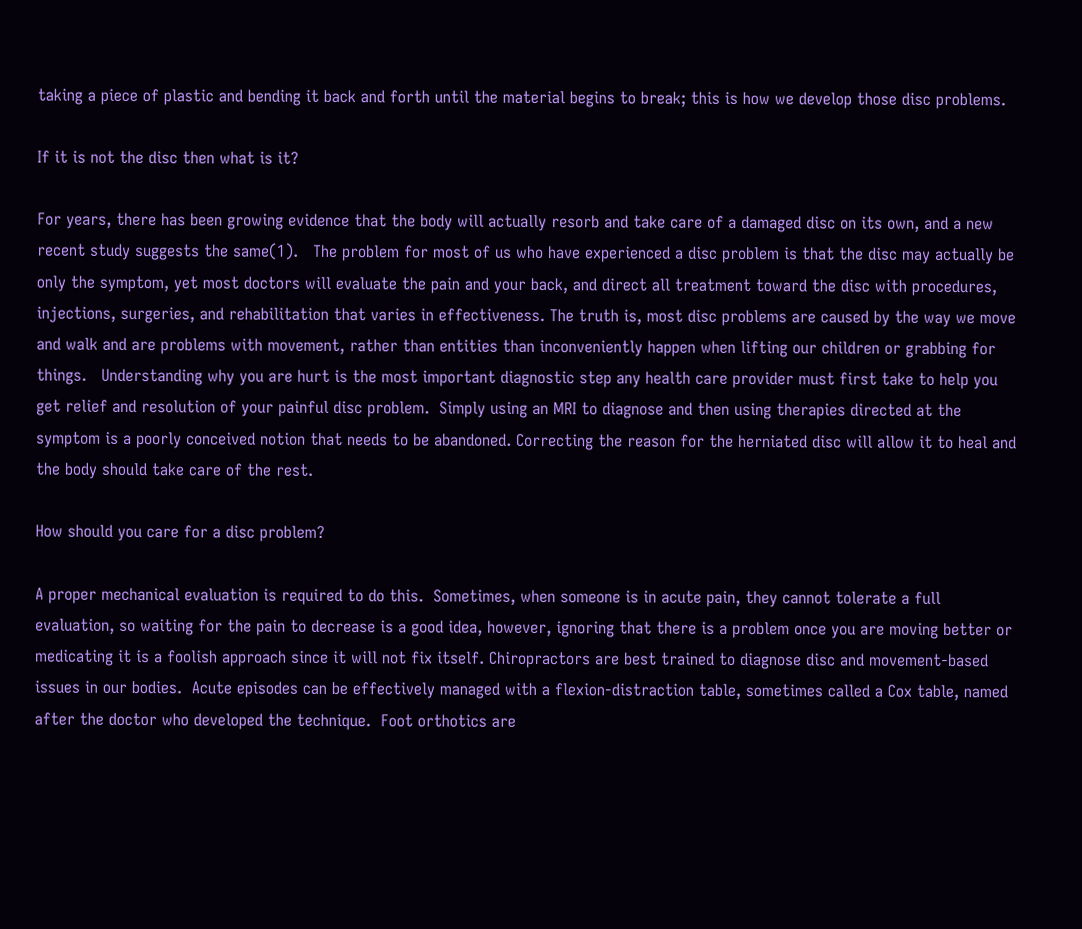taking a piece of plastic and bending it back and forth until the material begins to break; this is how we develop those disc problems.

If it is not the disc then what is it?

For years, there has been growing evidence that the body will actually resorb and take care of a damaged disc on its own, and a new recent study suggests the same(1).   The problem for most of us who have experienced a disc problem is that the disc may actually be only the symptom, yet most doctors will evaluate the pain and your back, and direct all treatment toward the disc with procedures, injections, surgeries, and rehabilitation that varies in effectiveness. The truth is, most disc problems are caused by the way we move and walk and are problems with movement, rather than entities than inconveniently happen when lifting our children or grabbing for things.   Understanding why you are hurt is the most important diagnostic step any health care provider must first take to help you get relief and resolution of your painful disc problem.  Simply using an MRI to diagnose and then using therapies directed at the symptom is a poorly conceived notion that needs to be abandoned. Correcting the reason for the herniated disc will allow it to heal and the body should take care of the rest.

How should you care for a disc problem?

A proper mechanical evaluation is required to do this.  Sometimes, when someone is in acute pain, they cannot tolerate a full evaluation, so waiting for the pain to decrease is a good idea, however, ignoring that there is a problem once you are moving better or medicating it is a foolish approach since it will not fix itself. Chiropractors are best trained to diagnose disc and movement-based issues in our bodies.  Acute episodes can be effectively managed with a flexion-distraction table, sometimes called a Cox table, named after the doctor who developed the technique.  Foot orthotics are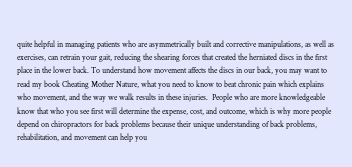quite helpful in managing patients who are asymmetrically built and corrective manipulations, as well as exercises, can retrain your gait, reducing the shearing forces that created the herniated discs in the first place in the lower back. To understand how movement affects the discs in our back, you may want to read my book Cheating Mother Nature, what you need to know to beat chronic pain which explains who movement, and the way we walk results in these injuries.  People who are more knowledgeable know that who you see first will determine the expense, cost, and outcome, which is why more people depend on chiropractors for back problems because their unique understanding of back problems, rehabilitation, and movement can help you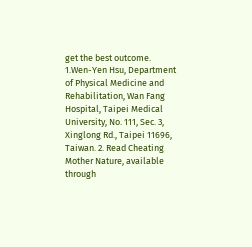get the best outcome. 1.Wen-Yen Hsu, Department of Physical Medicine and Rehabilitation, Wan Fang Hospital, Taipei Medical University, No. 111, Sec. 3, Xinglong Rd., Taipei 11696, Taiwan. 2. Read Cheating Mother Nature, available through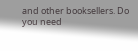and other booksellers. Do you need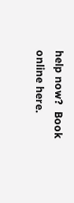help now?  Book online here.